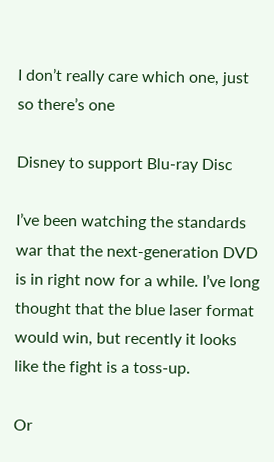I don’t really care which one, just so there’s one

Disney to support Blu-ray Disc

I’ve been watching the standards war that the next-generation DVD is in right now for a while. I’ve long thought that the blue laser format would win, but recently it looks like the fight is a toss-up.

Or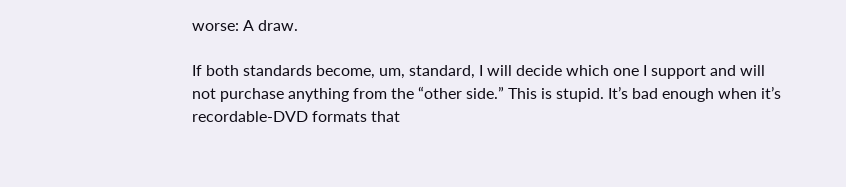worse: A draw.

If both standards become, um, standard, I will decide which one I support and will not purchase anything from the “other side.” This is stupid. It’s bad enough when it’s recordable-DVD formats that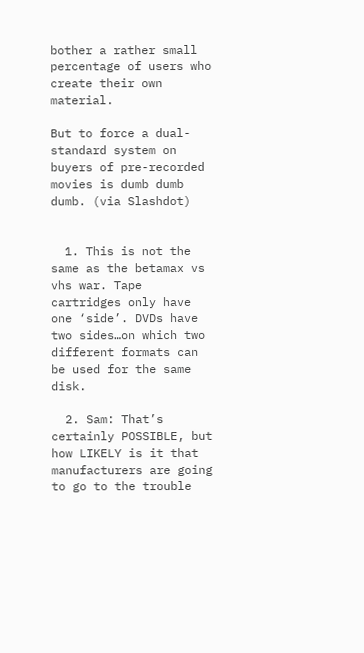bother a rather small percentage of users who create their own material.

But to force a dual-standard system on buyers of pre-recorded movies is dumb dumb dumb. (via Slashdot)


  1. This is not the same as the betamax vs vhs war. Tape cartridges only have one ‘side’. DVDs have two sides…on which two different formats can be used for the same disk.

  2. Sam: That’s certainly POSSIBLE, but how LIKELY is it that manufacturers are going to go to the trouble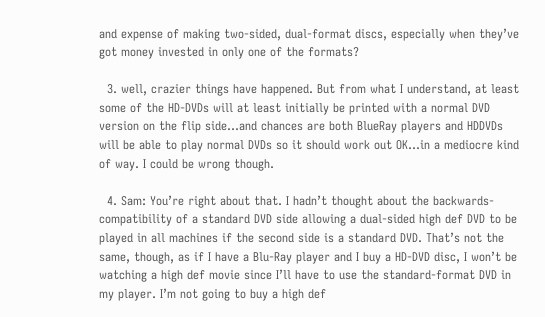and expense of making two-sided, dual-format discs, especially when they’ve got money invested in only one of the formats?

  3. well, crazier things have happened. But from what I understand, at least some of the HD-DVDs will at least initially be printed with a normal DVD version on the flip side…and chances are both BlueRay players and HDDVDs will be able to play normal DVDs so it should work out OK…in a mediocre kind of way. I could be wrong though.

  4. Sam: You’re right about that. I hadn’t thought about the backwards-compatibility of a standard DVD side allowing a dual-sided high def DVD to be played in all machines if the second side is a standard DVD. That’s not the same, though, as if I have a Blu-Ray player and I buy a HD-DVD disc, I won’t be watching a high def movie since I’ll have to use the standard-format DVD in my player. I’m not going to buy a high def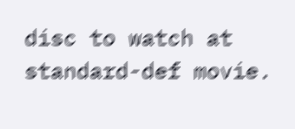disc to watch at standard-def movie.